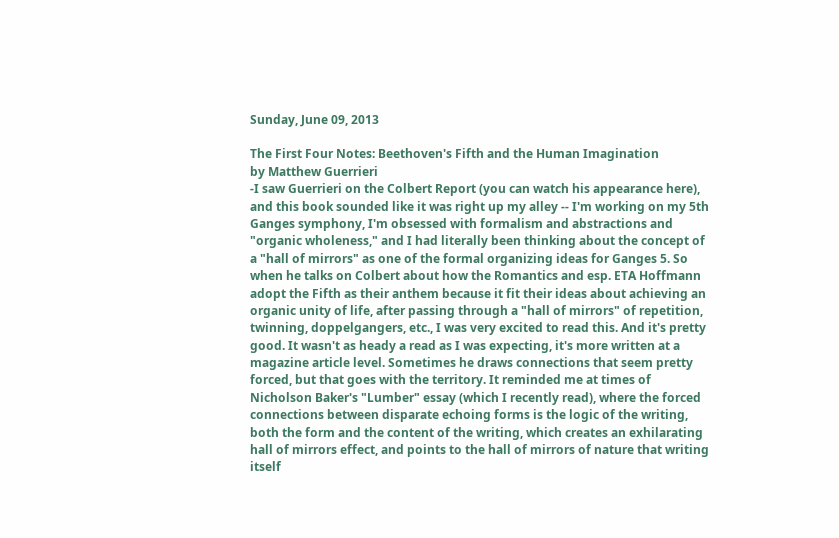Sunday, June 09, 2013

The First Four Notes: Beethoven's Fifth and the Human Imagination
by Matthew Guerrieri
-I saw Guerrieri on the Colbert Report (you can watch his appearance here), and this book sounded like it was right up my alley -- I'm working on my 5th Ganges symphony, I'm obsessed with formalism and abstractions and "organic wholeness," and I had literally been thinking about the concept of a "hall of mirrors" as one of the formal organizing ideas for Ganges 5. So when he talks on Colbert about how the Romantics and esp. ETA Hoffmann adopt the Fifth as their anthem because it fit their ideas about achieving an organic unity of life, after passing through a "hall of mirrors" of repetition, twinning, doppelgangers, etc., I was very excited to read this. And it's pretty good. It wasn't as heady a read as I was expecting, it's more written at a magazine article level. Sometimes he draws connections that seem pretty forced, but that goes with the territory. It reminded me at times of Nicholson Baker's "Lumber" essay (which I recently read), where the forced connections between disparate echoing forms is the logic of the writing, both the form and the content of the writing, which creates an exhilarating hall of mirrors effect, and points to the hall of mirrors of nature that writing itself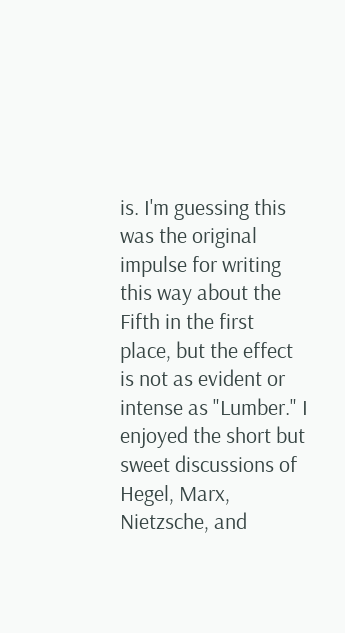is. I'm guessing this was the original impulse for writing this way about the Fifth in the first place, but the effect is not as evident or intense as "Lumber." I enjoyed the short but sweet discussions of Hegel, Marx, Nietzsche, and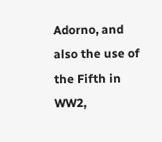Adorno, and also the use of the Fifth in WW2,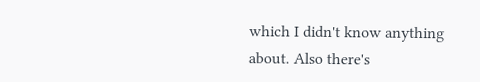which I didn't know anything about. Also there's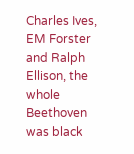Charles Ives, EM Forster and Ralph Ellison, the whole Beethoven was black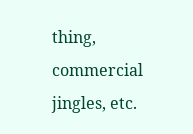thing, commercial jingles, etc.